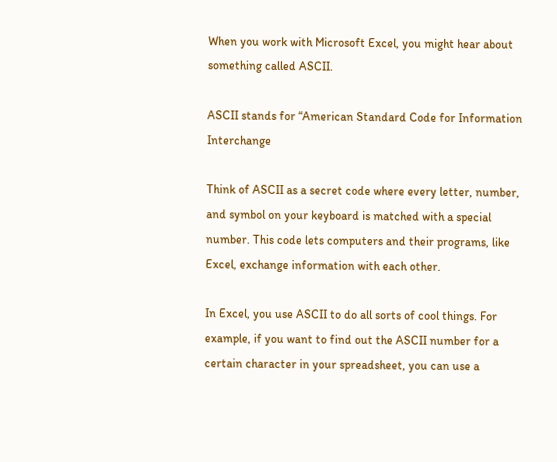When you work with Microsoft Excel, you might hear about something called ASCII.

ASCII stands for “American Standard Code for Information Interchange

Think of ASCII as a secret code where every letter, number, and symbol on your keyboard is matched with a special number. This code lets computers and their programs, like Excel, exchange information with each other.

In Excel, you use ASCII to do all sorts of cool things. For example, if you want to find out the ASCII number for a certain character in your spreadsheet, you can use a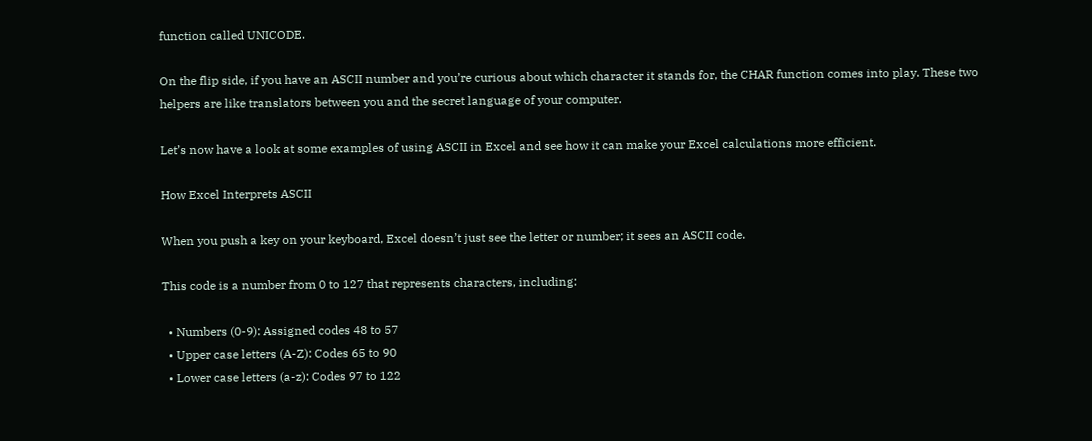function called UNICODE.

On the flip side, if you have an ASCII number and you’re curious about which character it stands for, the CHAR function comes into play. These two helpers are like translators between you and the secret language of your computer.

Let’s now have a look at some examples of using ASCII in Excel and see how it can make your Excel calculations more efficient.

How Excel Interprets ASCII

When you push a key on your keyboard, Excel doesn’t just see the letter or number; it sees an ASCII code.

This code is a number from 0 to 127 that represents characters, including:

  • Numbers (0-9): Assigned codes 48 to 57
  • Upper case letters (A-Z): Codes 65 to 90
  • Lower case letters (a-z): Codes 97 to 122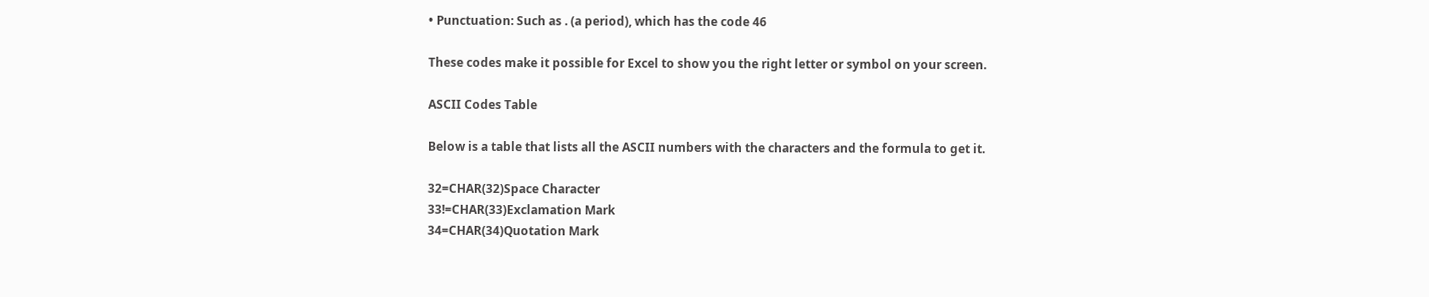• Punctuation: Such as . (a period), which has the code 46

These codes make it possible for Excel to show you the right letter or symbol on your screen.

ASCII Codes Table

Below is a table that lists all the ASCII numbers with the characters and the formula to get it.

32=CHAR(32)Space Character
33!=CHAR(33)Exclamation Mark
34=CHAR(34)Quotation Mark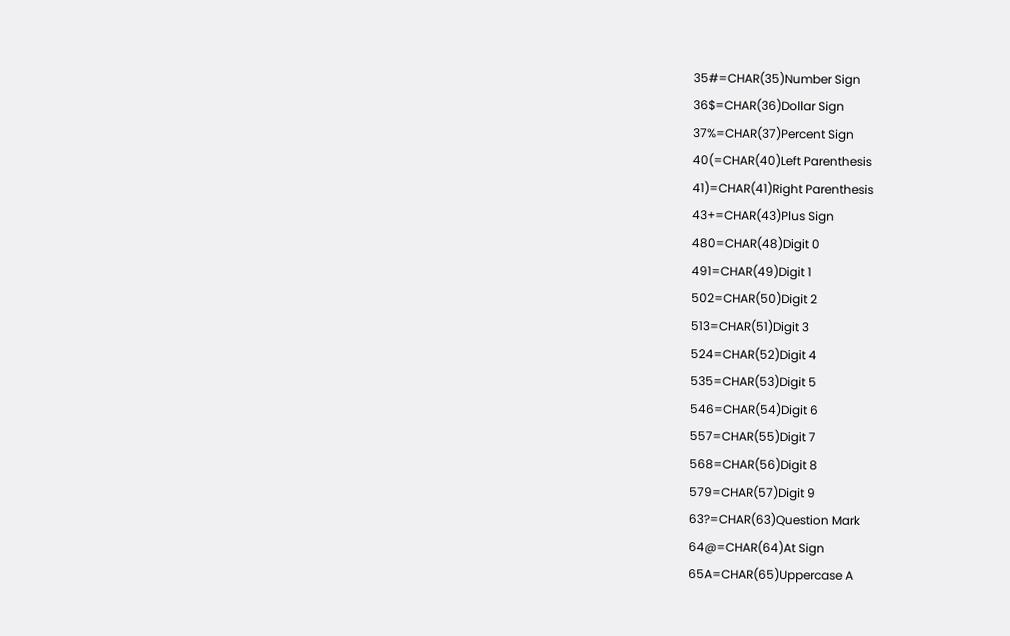35#=CHAR(35)Number Sign
36$=CHAR(36)Dollar Sign
37%=CHAR(37)Percent Sign
40(=CHAR(40)Left Parenthesis
41)=CHAR(41)Right Parenthesis
43+=CHAR(43)Plus Sign
480=CHAR(48)Digit 0
491=CHAR(49)Digit 1
502=CHAR(50)Digit 2
513=CHAR(51)Digit 3
524=CHAR(52)Digit 4
535=CHAR(53)Digit 5
546=CHAR(54)Digit 6
557=CHAR(55)Digit 7
568=CHAR(56)Digit 8
579=CHAR(57)Digit 9
63?=CHAR(63)Question Mark
64@=CHAR(64)At Sign
65A=CHAR(65)Uppercase A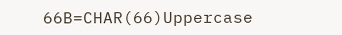66B=CHAR(66)Uppercase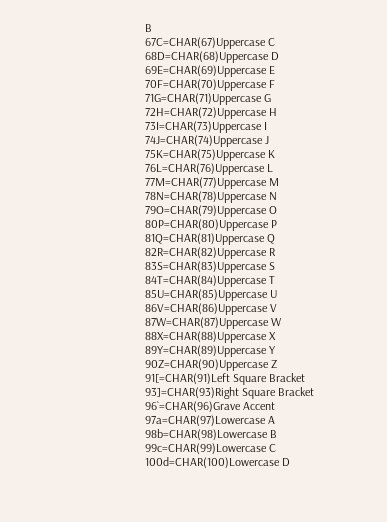B
67C=CHAR(67)Uppercase C
68D=CHAR(68)Uppercase D
69E=CHAR(69)Uppercase E
70F=CHAR(70)Uppercase F
71G=CHAR(71)Uppercase G
72H=CHAR(72)Uppercase H
73I=CHAR(73)Uppercase I
74J=CHAR(74)Uppercase J
75K=CHAR(75)Uppercase K
76L=CHAR(76)Uppercase L
77M=CHAR(77)Uppercase M
78N=CHAR(78)Uppercase N
79O=CHAR(79)Uppercase O
80P=CHAR(80)Uppercase P
81Q=CHAR(81)Uppercase Q
82R=CHAR(82)Uppercase R
83S=CHAR(83)Uppercase S
84T=CHAR(84)Uppercase T
85U=CHAR(85)Uppercase U
86V=CHAR(86)Uppercase V
87W=CHAR(87)Uppercase W
88X=CHAR(88)Uppercase X
89Y=CHAR(89)Uppercase Y
90Z=CHAR(90)Uppercase Z
91[=CHAR(91)Left Square Bracket
93]=CHAR(93)Right Square Bracket
96`=CHAR(96)Grave Accent
97a=CHAR(97)Lowercase A
98b=CHAR(98)Lowercase B
99c=CHAR(99)Lowercase C
100d=CHAR(100)Lowercase D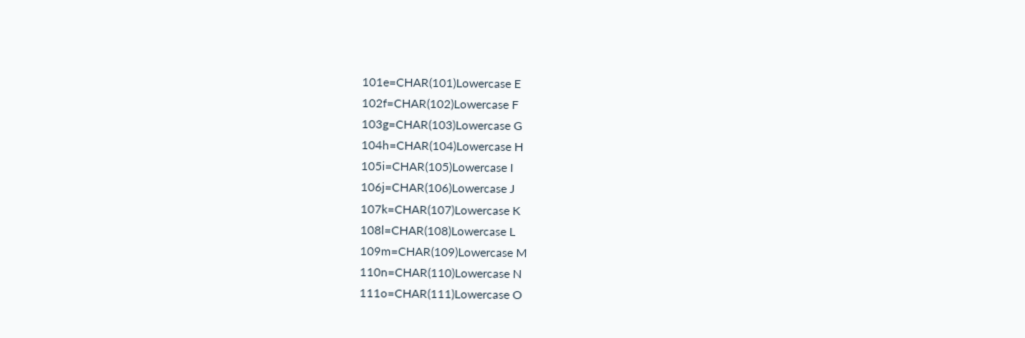101e=CHAR(101)Lowercase E
102f=CHAR(102)Lowercase F
103g=CHAR(103)Lowercase G
104h=CHAR(104)Lowercase H
105i=CHAR(105)Lowercase I
106j=CHAR(106)Lowercase J
107k=CHAR(107)Lowercase K
108l=CHAR(108)Lowercase L
109m=CHAR(109)Lowercase M
110n=CHAR(110)Lowercase N
111o=CHAR(111)Lowercase O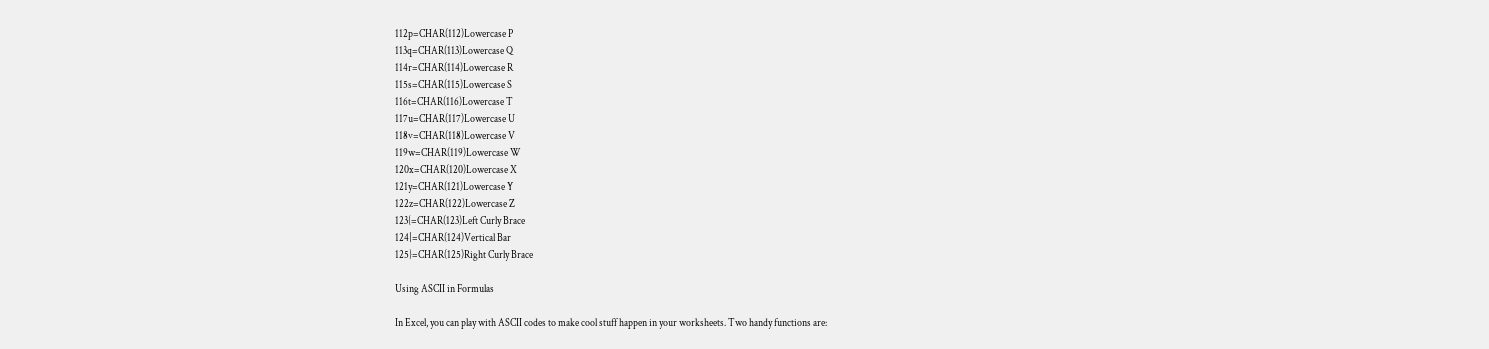112p=CHAR(112)Lowercase P
113q=CHAR(113)Lowercase Q
114r=CHAR(114)Lowercase R
115s=CHAR(115)Lowercase S
116t=CHAR(116)Lowercase T
117u=CHAR(117)Lowercase U
118v=CHAR(118)Lowercase V
119w=CHAR(119)Lowercase W
120x=CHAR(120)Lowercase X
121y=CHAR(121)Lowercase Y
122z=CHAR(122)Lowercase Z
123{=CHAR(123)Left Curly Brace
124|=CHAR(124)Vertical Bar
125}=CHAR(125)Right Curly Brace

Using ASCII in Formulas

In Excel, you can play with ASCII codes to make cool stuff happen in your worksheets. Two handy functions are: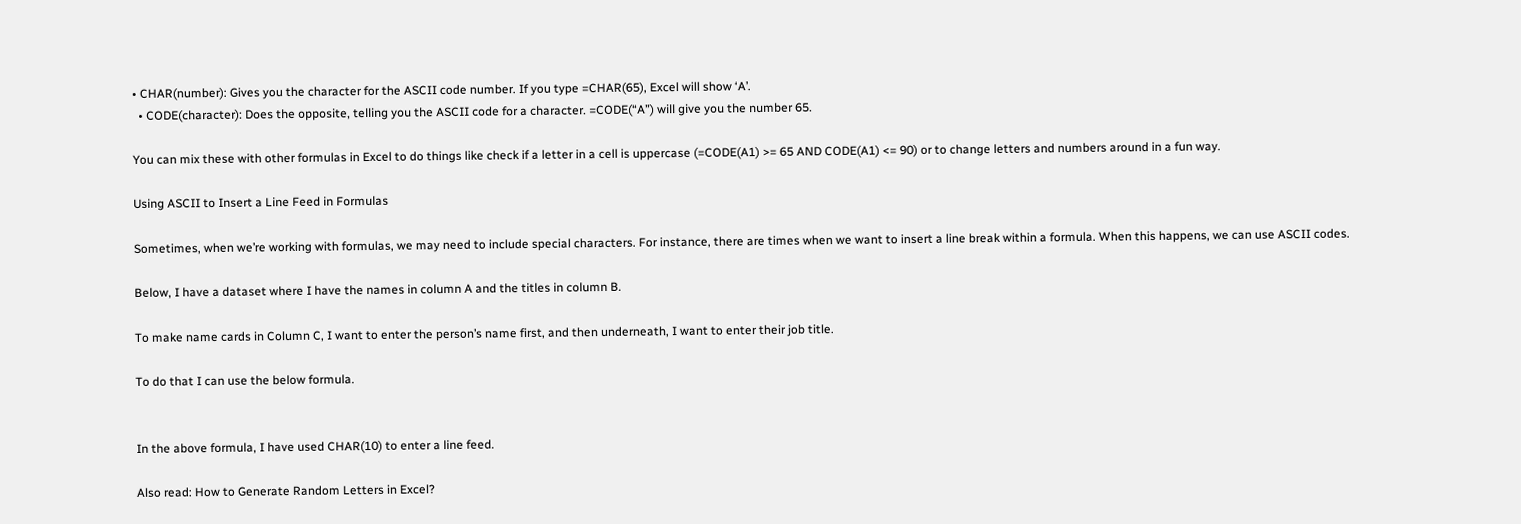• CHAR(number): Gives you the character for the ASCII code number. If you type =CHAR(65), Excel will show ‘A’.
  • CODE(character): Does the opposite, telling you the ASCII code for a character. =CODE(“A”) will give you the number 65.

You can mix these with other formulas in Excel to do things like check if a letter in a cell is uppercase (=CODE(A1) >= 65 AND CODE(A1) <= 90) or to change letters and numbers around in a fun way.

Using ASCII to Insert a Line Feed in Formulas

Sometimes, when we’re working with formulas, we may need to include special characters. For instance, there are times when we want to insert a line break within a formula. When this happens, we can use ASCII codes.

Below, I have a dataset where I have the names in column A and the titles in column B.

To make name cards in Column C, I want to enter the person’s name first, and then underneath, I want to enter their job title.

To do that I can use the below formula.


In the above formula, I have used CHAR(10) to enter a line feed.

Also read: How to Generate Random Letters in Excel?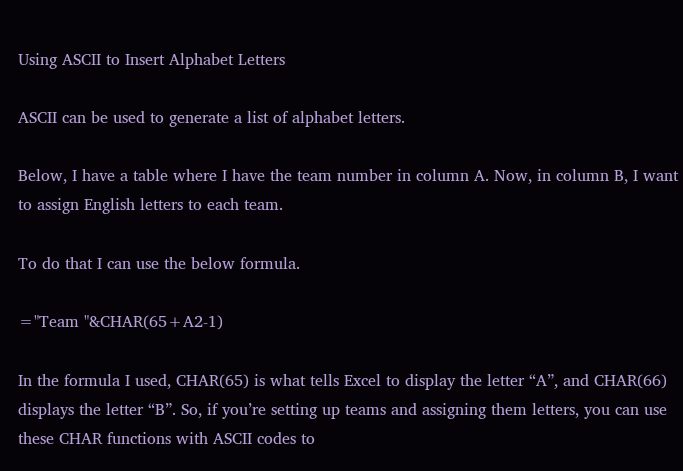Using ASCII to Insert Alphabet Letters

ASCII can be used to generate a list of alphabet letters.

Below, I have a table where I have the team number in column A. Now, in column B, I want to assign English letters to each team.

To do that I can use the below formula.

="Team "&CHAR(65+A2-1)

In the formula I used, CHAR(65) is what tells Excel to display the letter “A”, and CHAR(66) displays the letter “B”. So, if you’re setting up teams and assigning them letters, you can use these CHAR functions with ASCII codes to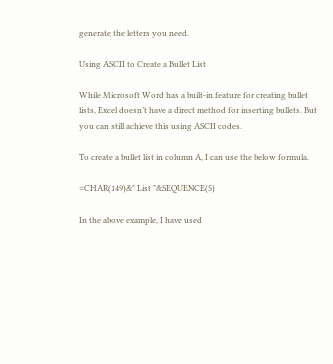generate the letters you need.

Using ASCII to Create a Bullet List

While Microsoft Word has a built-in feature for creating bullet lists, Excel doesn’t have a direct method for inserting bullets. But you can still achieve this using ASCII codes.

To create a bullet list in column A, I can use the below formula.

=CHAR(149)&" List "&SEQUENCE(5)

In the above example, I have used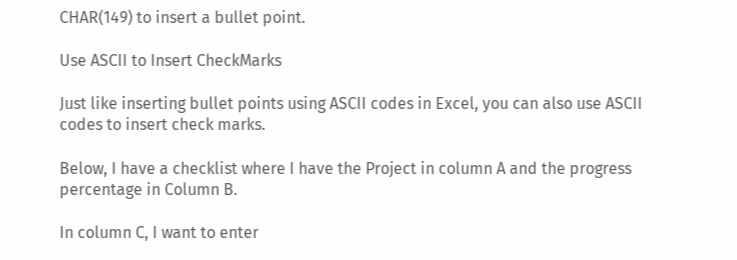CHAR(149) to insert a bullet point.

Use ASCII to Insert CheckMarks

Just like inserting bullet points using ASCII codes in Excel, you can also use ASCII codes to insert check marks.

Below, I have a checklist where I have the Project in column A and the progress percentage in Column B.

In column C, I want to enter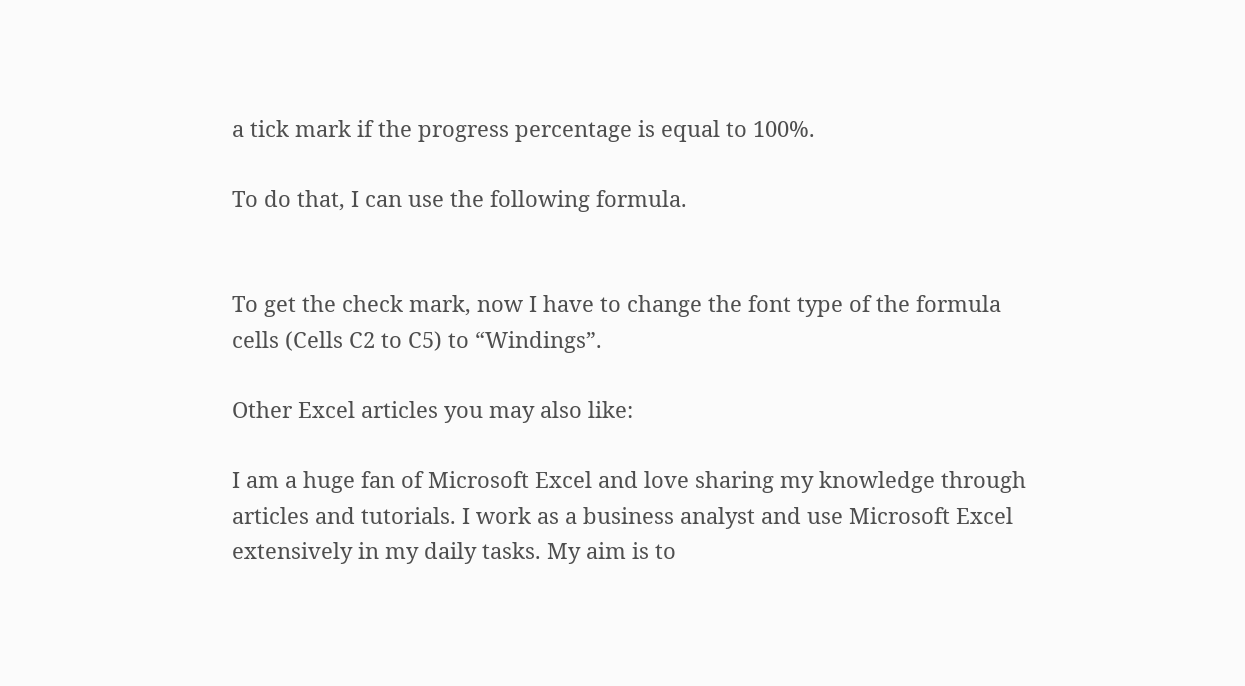a tick mark if the progress percentage is equal to 100%.

To do that, I can use the following formula.


To get the check mark, now I have to change the font type of the formula cells (Cells C2 to C5) to “Windings”.

Other Excel articles you may also like:

I am a huge fan of Microsoft Excel and love sharing my knowledge through articles and tutorials. I work as a business analyst and use Microsoft Excel extensively in my daily tasks. My aim is to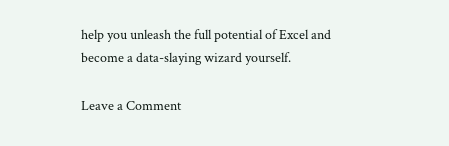help you unleash the full potential of Excel and become a data-slaying wizard yourself.

Leave a Comment